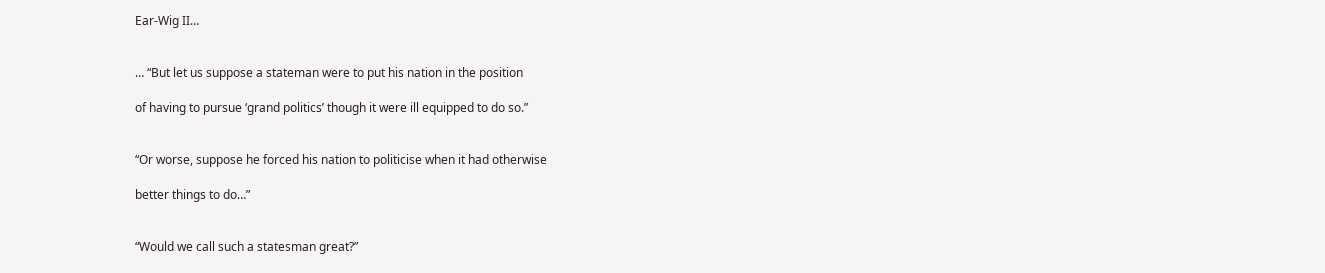Ear-Wig II…


… “But let us suppose a stateman were to put his nation in the position

of having to pursue ‘grand politics’ though it were ill equipped to do so.”


“Or worse, suppose he forced his nation to politicise when it had otherwise

better things to do…”


“Would we call such a statesman great?”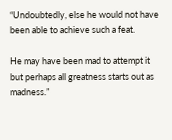“Undoubtedly, else he would not have been able to achieve such a feat.

He may have been mad to attempt it but perhaps all greatness starts out as madness.”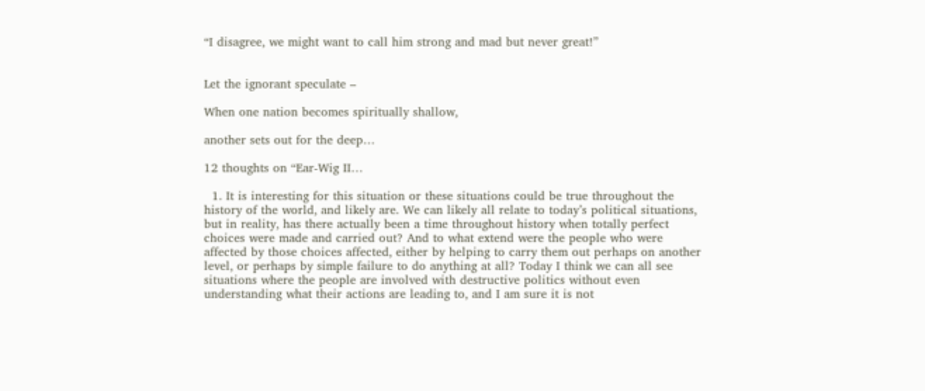“I disagree, we might want to call him strong and mad but never great!”


Let the ignorant speculate –

When one nation becomes spiritually shallow,

another sets out for the deep…

12 thoughts on “Ear-Wig II…

  1. It is interesting for this situation or these situations could be true throughout the history of the world, and likely are. We can likely all relate to today’s political situations, but in reality, has there actually been a time throughout history when totally perfect choices were made and carried out? And to what extend were the people who were affected by those choices affected, either by helping to carry them out perhaps on another level, or perhaps by simple failure to do anything at all? Today I think we can all see situations where the people are involved with destructive politics without even understanding what their actions are leading to, and I am sure it is not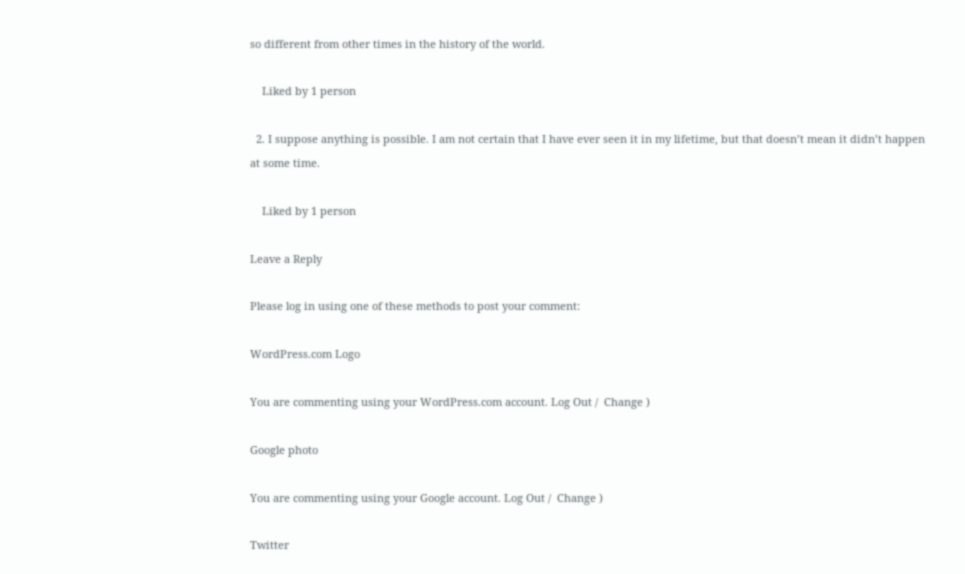so different from other times in the history of the world.

    Liked by 1 person

  2. I suppose anything is possible. I am not certain that I have ever seen it in my lifetime, but that doesn’t mean it didn’t happen at some time.

    Liked by 1 person

Leave a Reply

Please log in using one of these methods to post your comment:

WordPress.com Logo

You are commenting using your WordPress.com account. Log Out /  Change )

Google photo

You are commenting using your Google account. Log Out /  Change )

Twitter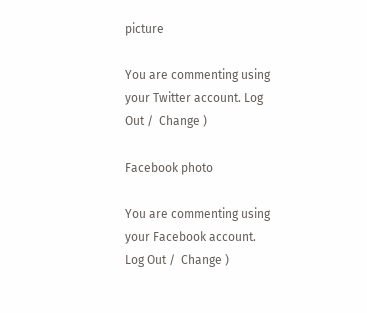picture

You are commenting using your Twitter account. Log Out /  Change )

Facebook photo

You are commenting using your Facebook account. Log Out /  Change )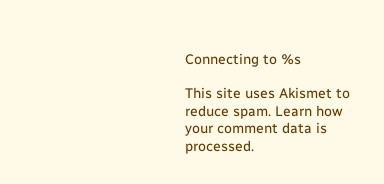Connecting to %s

This site uses Akismet to reduce spam. Learn how your comment data is processed.